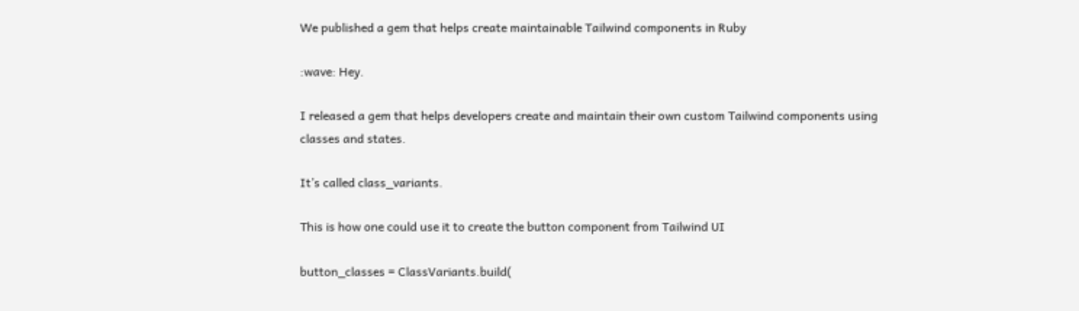We published a gem that helps create maintainable Tailwind components in Ruby

:wave: Hey.

I released a gem that helps developers create and maintain their own custom Tailwind components using classes and states.

It’s called class_variants.

This is how one could use it to create the button component from Tailwind UI

button_classes = ClassVariants.build(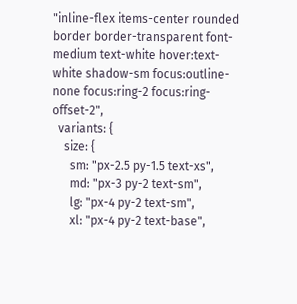"inline-flex items-center rounded border border-transparent font-medium text-white hover:text-white shadow-sm focus:outline-none focus:ring-2 focus:ring-offset-2",
  variants: {
    size: {
      sm: "px-2.5 py-1.5 text-xs",
      md: "px-3 py-2 text-sm",
      lg: "px-4 py-2 text-sm",
      xl: "px-4 py-2 text-base",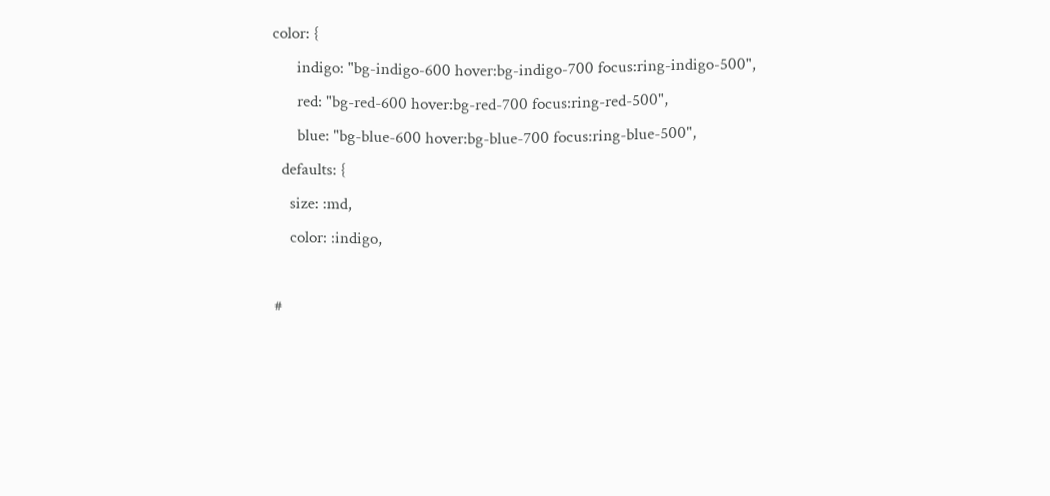color: {
      indigo: "bg-indigo-600 hover:bg-indigo-700 focus:ring-indigo-500",
      red: "bg-red-600 hover:bg-red-700 focus:ring-red-500",
      blue: "bg-blue-600 hover:bg-blue-700 focus:ring-blue-500",
  defaults: {
    size: :md,
    color: :indigo,

#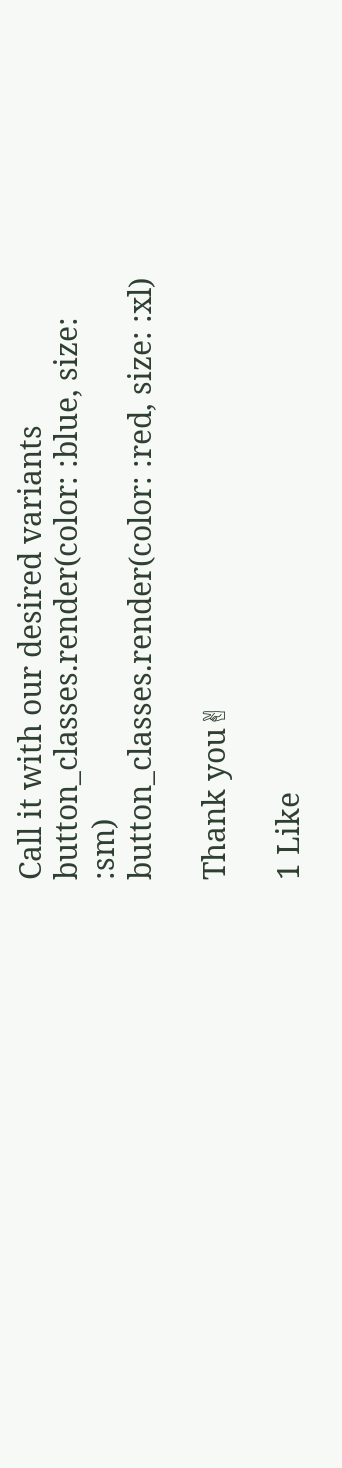Call it with our desired variants
button_classes.render(color: :blue, size: :sm)
button_classes.render(color: :red, size: :xl)

Thank you✌

1 Like